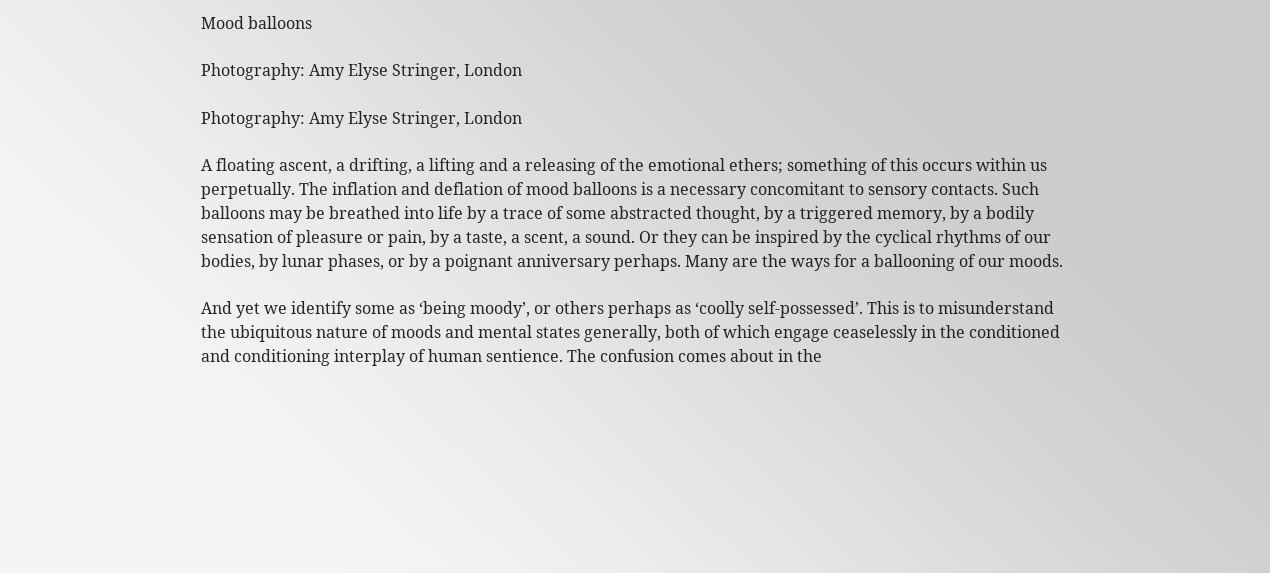Mood balloons

Photography: Amy Elyse Stringer, London

Photography: Amy Elyse Stringer, London

A floating ascent, a drifting, a lifting and a releasing of the emotional ethers; something of this occurs within us perpetually. The inflation and deflation of mood balloons is a necessary concomitant to sensory contacts. Such balloons may be breathed into life by a trace of some abstracted thought, by a triggered memory, by a bodily sensation of pleasure or pain, by a taste, a scent, a sound. Or they can be inspired by the cyclical rhythms of our bodies, by lunar phases, or by a poignant anniversary perhaps. Many are the ways for a ballooning of our moods.

And yet we identify some as ‘being moody’, or others perhaps as ‘coolly self-possessed’. This is to misunderstand the ubiquitous nature of moods and mental states generally, both of which engage ceaselessly in the conditioned and conditioning interplay of human sentience. The confusion comes about in the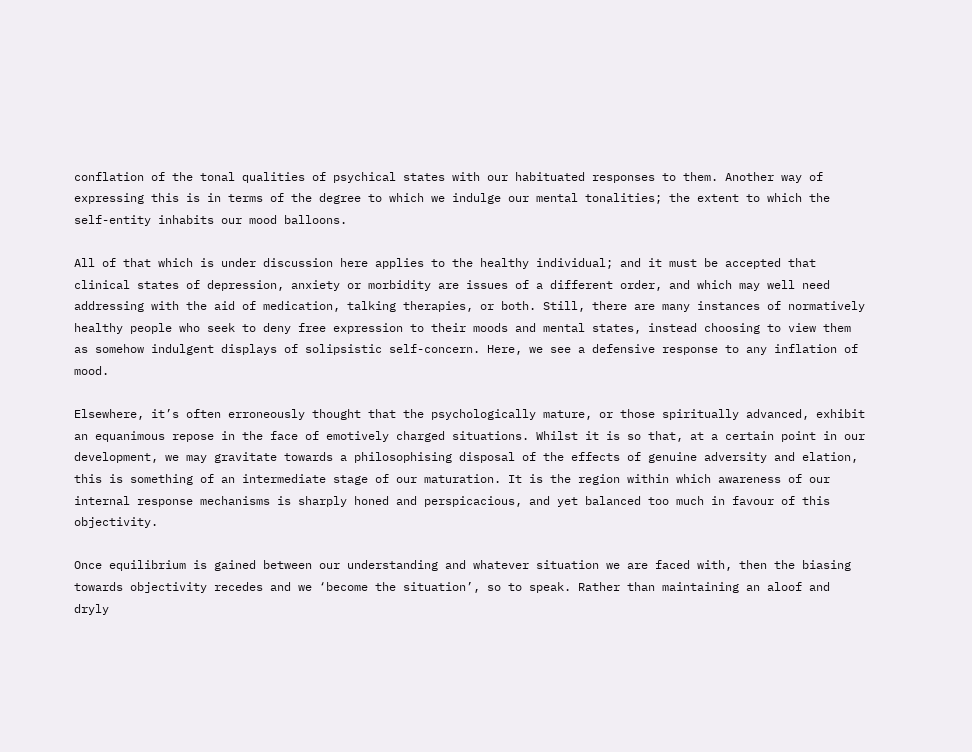conflation of the tonal qualities of psychical states with our habituated responses to them. Another way of expressing this is in terms of the degree to which we indulge our mental tonalities; the extent to which the self-entity inhabits our mood balloons.

All of that which is under discussion here applies to the healthy individual; and it must be accepted that clinical states of depression, anxiety or morbidity are issues of a different order, and which may well need addressing with the aid of medication, talking therapies, or both. Still, there are many instances of normatively healthy people who seek to deny free expression to their moods and mental states, instead choosing to view them as somehow indulgent displays of solipsistic self-concern. Here, we see a defensive response to any inflation of mood.

Elsewhere, it’s often erroneously thought that the psychologically mature, or those spiritually advanced, exhibit an equanimous repose in the face of emotively charged situations. Whilst it is so that, at a certain point in our development, we may gravitate towards a philosophising disposal of the effects of genuine adversity and elation, this is something of an intermediate stage of our maturation. It is the region within which awareness of our internal response mechanisms is sharply honed and perspicacious, and yet balanced too much in favour of this objectivity.

Once equilibrium is gained between our understanding and whatever situation we are faced with, then the biasing towards objectivity recedes and we ‘become the situation’, so to speak. Rather than maintaining an aloof and dryly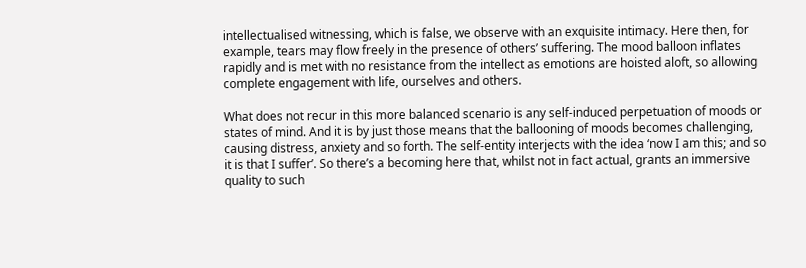intellectualised witnessing, which is false, we observe with an exquisite intimacy. Here then, for example, tears may flow freely in the presence of others’ suffering. The mood balloon inflates rapidly and is met with no resistance from the intellect as emotions are hoisted aloft, so allowing complete engagement with life, ourselves and others.

What does not recur in this more balanced scenario is any self-induced perpetuation of moods or states of mind. And it is by just those means that the ballooning of moods becomes challenging, causing distress, anxiety and so forth. The self-entity interjects with the idea ‘now I am this; and so it is that I suffer’. So there’s a becoming here that, whilst not in fact actual, grants an immersive quality to such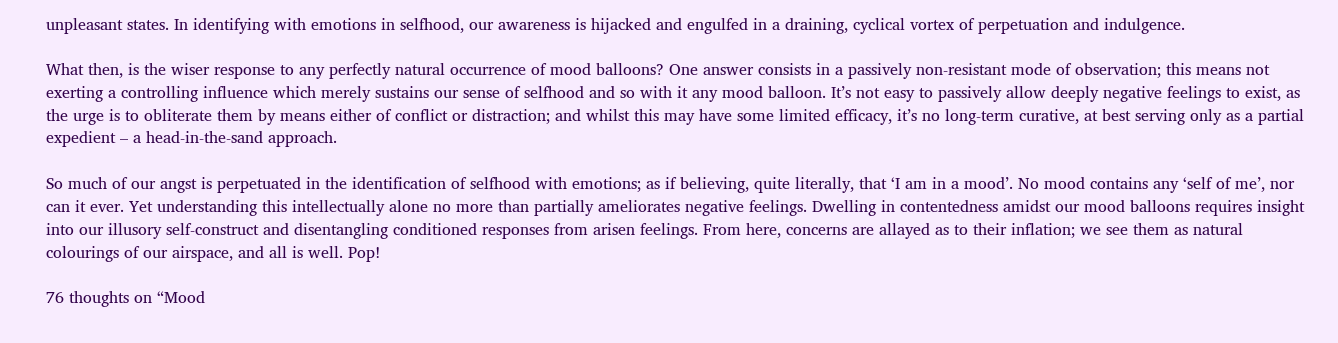unpleasant states. In identifying with emotions in selfhood, our awareness is hijacked and engulfed in a draining, cyclical vortex of perpetuation and indulgence.

What then, is the wiser response to any perfectly natural occurrence of mood balloons? One answer consists in a passively non-resistant mode of observation; this means not exerting a controlling influence which merely sustains our sense of selfhood and so with it any mood balloon. It’s not easy to passively allow deeply negative feelings to exist, as the urge is to obliterate them by means either of conflict or distraction; and whilst this may have some limited efficacy, it’s no long-term curative, at best serving only as a partial expedient – a head-in-the-sand approach.

So much of our angst is perpetuated in the identification of selfhood with emotions; as if believing, quite literally, that ‘I am in a mood’. No mood contains any ‘self of me’, nor can it ever. Yet understanding this intellectually alone no more than partially ameliorates negative feelings. Dwelling in contentedness amidst our mood balloons requires insight into our illusory self-construct and disentangling conditioned responses from arisen feelings. From here, concerns are allayed as to their inflation; we see them as natural colourings of our airspace, and all is well. Pop!

76 thoughts on “Mood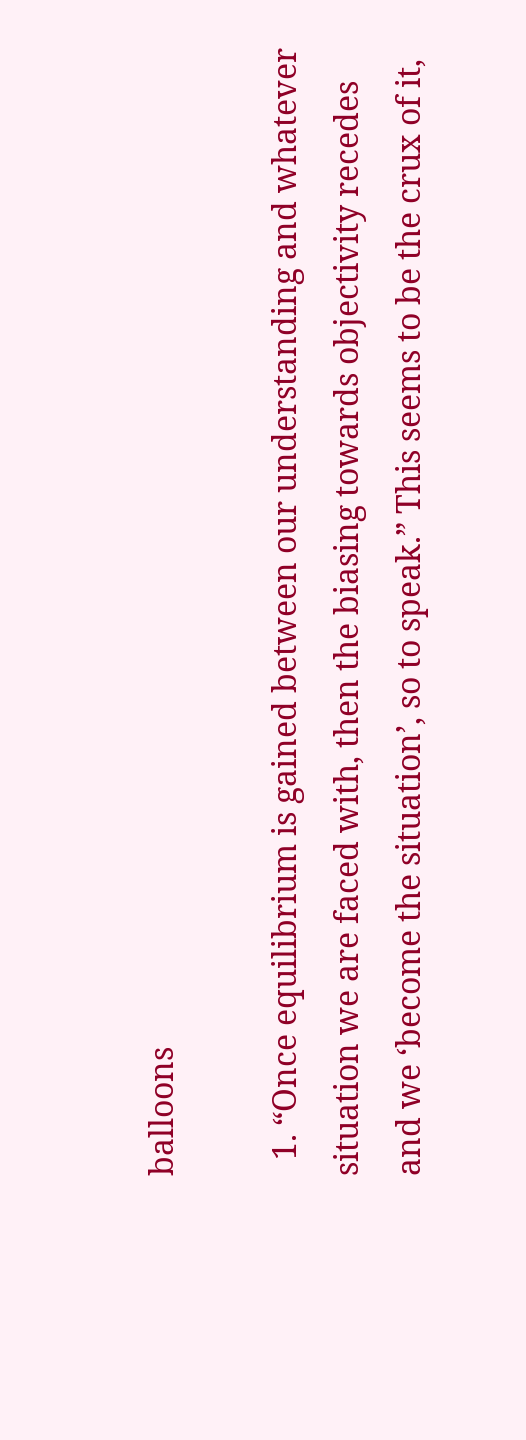balloons

  1. “Once equilibrium is gained between our understanding and whatever situation we are faced with, then the biasing towards objectivity recedes and we ‘become the situation’, so to speak.” This seems to be the crux of it,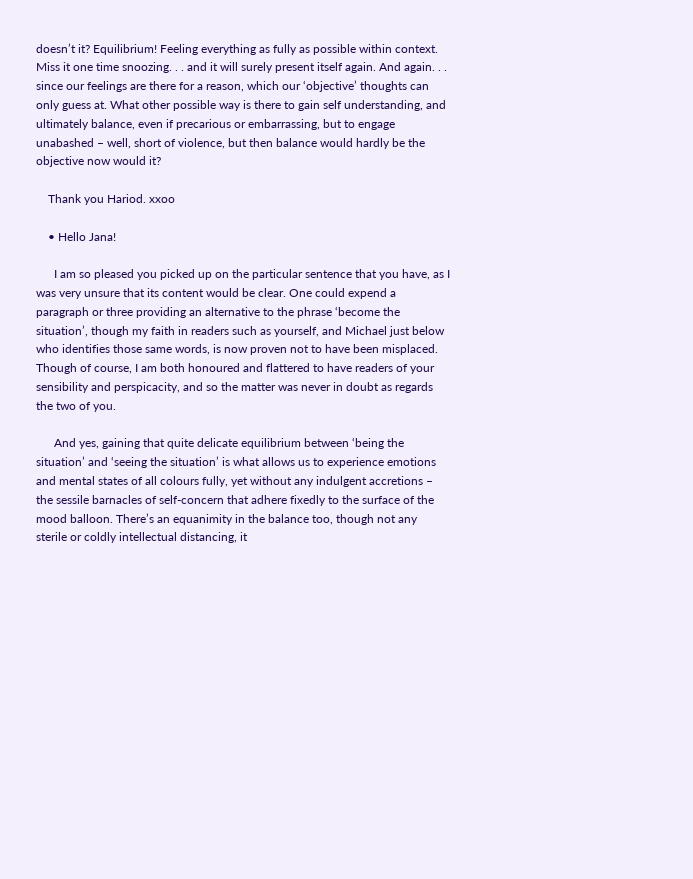doesn’t it? Equilibrium! Feeling everything as fully as possible within context. Miss it one time snoozing. . . and it will surely present itself again. And again. . . since our feelings are there for a reason, which our ‘objective’ thoughts can only guess at. What other possible way is there to gain self understanding, and ultimately balance, even if precarious or embarrassing, but to engage unabashed – well, short of violence, but then balance would hardly be the objective now would it?

    Thank you Hariod. xxoo

    • Hello Jana!

      I am so pleased you picked up on the particular sentence that you have, as I was very unsure that its content would be clear. One could expend a paragraph or three providing an alternative to the phrase ‘become the situation’, though my faith in readers such as yourself, and Michael just below who identifies those same words, is now proven not to have been misplaced. Though of course, I am both honoured and flattered to have readers of your sensibility and perspicacity, and so the matter was never in doubt as regards the two of you.

      And yes, gaining that quite delicate equilibrium between ‘being the situation’ and ‘seeing the situation’ is what allows us to experience emotions and mental states of all colours fully, yet without any indulgent accretions – the sessile barnacles of self-concern that adhere fixedly to the surface of the mood balloon. There’s an equanimity in the balance too, though not any sterile or coldly intellectual distancing, it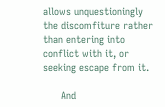allows unquestioningly the discomfiture rather than entering into conflict with it, or seeking escape from it.

      And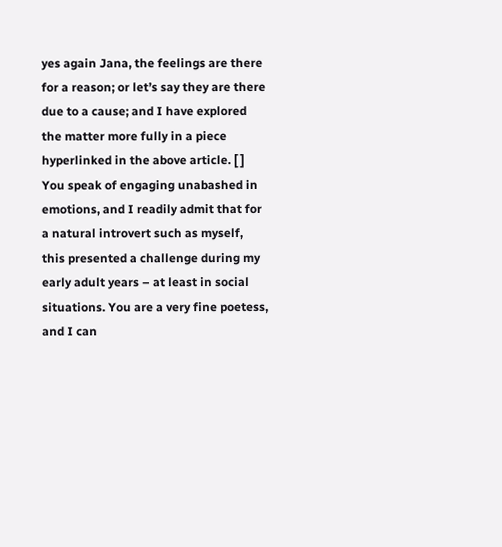yes again Jana, the feelings are there for a reason; or let’s say they are there due to a cause; and I have explored the matter more fully in a piece hyperlinked in the above article. [ ] You speak of engaging unabashed in emotions, and I readily admit that for a natural introvert such as myself, this presented a challenge during my early adult years – at least in social situations. You are a very fine poetess, and I can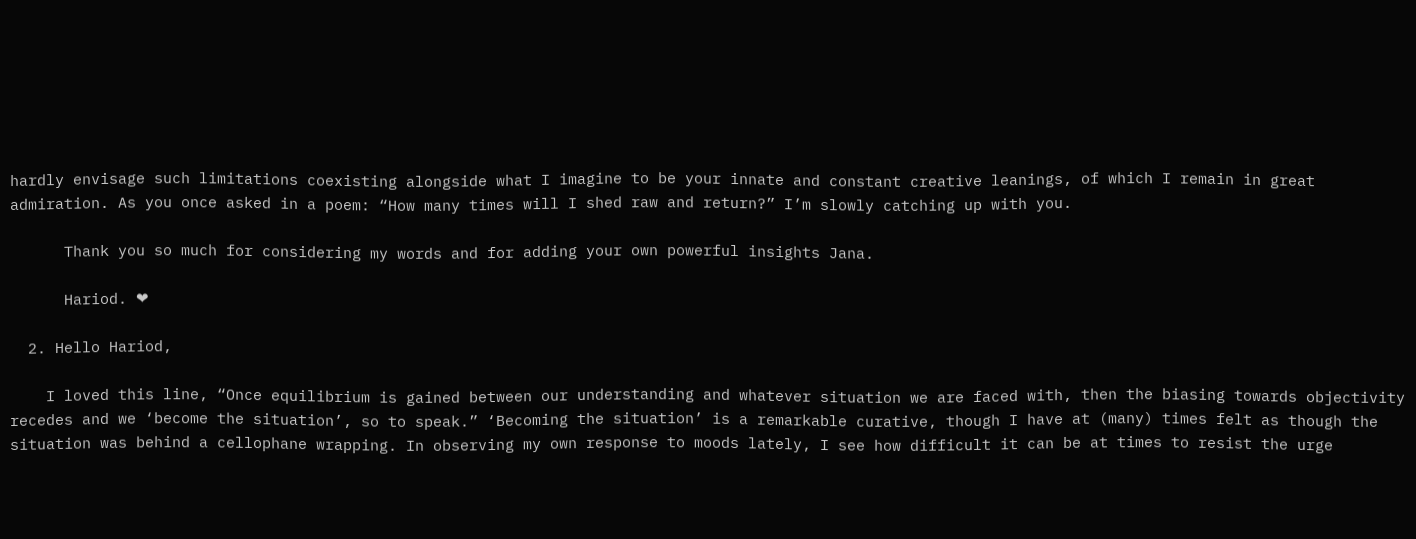hardly envisage such limitations coexisting alongside what I imagine to be your innate and constant creative leanings, of which I remain in great admiration. As you once asked in a poem: “How many times will I shed raw and return?” I’m slowly catching up with you.

      Thank you so much for considering my words and for adding your own powerful insights Jana.

      Hariod. ❤

  2. Hello Hariod,

    I loved this line, “Once equilibrium is gained between our understanding and whatever situation we are faced with, then the biasing towards objectivity recedes and we ‘become the situation’, so to speak.” ‘Becoming the situation’ is a remarkable curative, though I have at (many) times felt as though the situation was behind a cellophane wrapping. In observing my own response to moods lately, I see how difficult it can be at times to resist the urge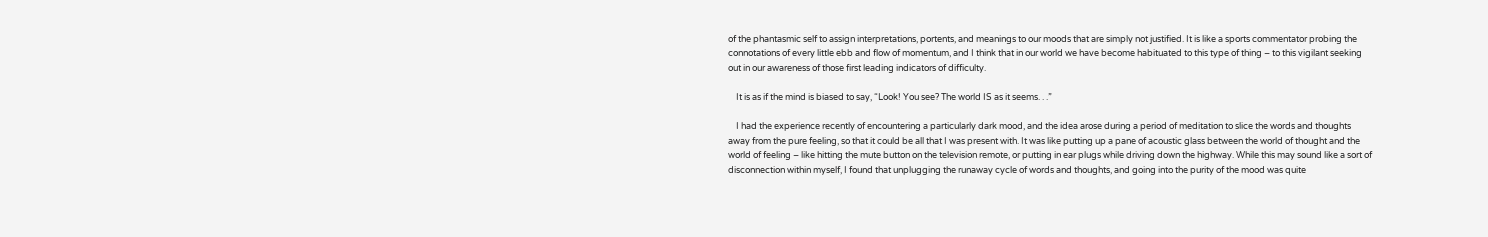of the phantasmic self to assign interpretations, portents, and meanings to our moods that are simply not justified. It is like a sports commentator probing the connotations of every little ebb and flow of momentum, and I think that in our world we have become habituated to this type of thing – to this vigilant seeking out in our awareness of those first leading indicators of difficulty.

    It is as if the mind is biased to say, “Look! You see? The world IS as it seems. . .”

    I had the experience recently of encountering a particularly dark mood, and the idea arose during a period of meditation to slice the words and thoughts away from the pure feeling, so that it could be all that I was present with. It was like putting up a pane of acoustic glass between the world of thought and the world of feeling – like hitting the mute button on the television remote, or putting in ear plugs while driving down the highway. While this may sound like a sort of disconnection within myself, I found that unplugging the runaway cycle of words and thoughts, and going into the purity of the mood was quite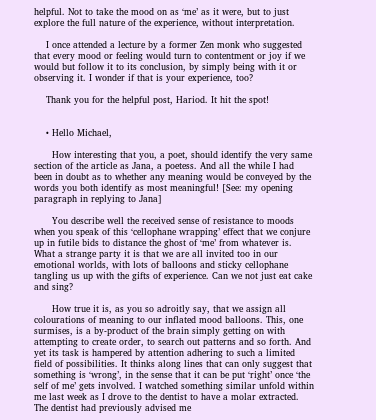helpful. Not to take the mood on as ‘me’ as it were, but to just explore the full nature of the experience, without interpretation.

    I once attended a lecture by a former Zen monk who suggested that every mood or feeling would turn to contentment or joy if we would but follow it to its conclusion, by simply being with it or observing it. I wonder if that is your experience, too?

    Thank you for the helpful post, Hariod. It hit the spot!


    • Hello Michael,

      How interesting that you, a poet, should identify the very same section of the article as Jana, a poetess. And all the while I had been in doubt as to whether any meaning would be conveyed by the words you both identify as most meaningful! [See: my opening paragraph in replying to Jana]

      You describe well the received sense of resistance to moods when you speak of this ‘cellophane wrapping’ effect that we conjure up in futile bids to distance the ghost of ‘me’ from whatever is. What a strange party it is that we are all invited too in our emotional worlds, with lots of balloons and sticky cellophane tangling us up with the gifts of experience. Can we not just eat cake and sing?

      How true it is, as you so adroitly say, that we assign all colourations of meaning to our inflated mood balloons. This, one surmises, is a by-product of the brain simply getting on with attempting to create order, to search out patterns and so forth. And yet its task is hampered by attention adhering to such a limited field of possibilities. It thinks along lines that can only suggest that something is ‘wrong’, in the sense that it can be put ‘right’ once ‘the self of me’ gets involved. I watched something similar unfold within me last week as I drove to the dentist to have a molar extracted. The dentist had previously advised me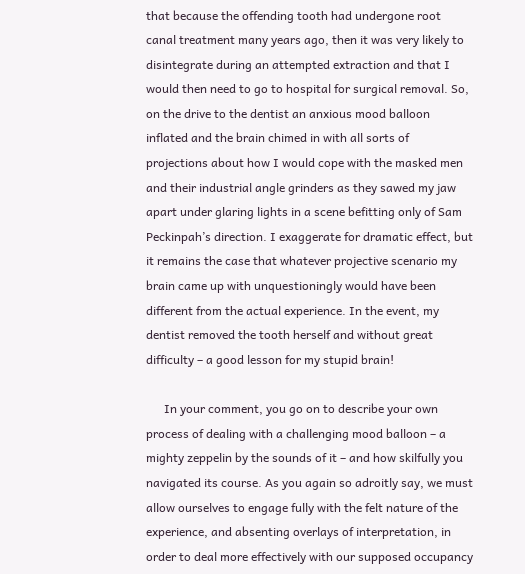that because the offending tooth had undergone root canal treatment many years ago, then it was very likely to disintegrate during an attempted extraction and that I would then need to go to hospital for surgical removal. So, on the drive to the dentist an anxious mood balloon inflated and the brain chimed in with all sorts of projections about how I would cope with the masked men and their industrial angle grinders as they sawed my jaw apart under glaring lights in a scene befitting only of Sam Peckinpah’s direction. I exaggerate for dramatic effect, but it remains the case that whatever projective scenario my brain came up with unquestioningly would have been different from the actual experience. In the event, my dentist removed the tooth herself and without great difficulty – a good lesson for my stupid brain!

      In your comment, you go on to describe your own process of dealing with a challenging mood balloon – a mighty zeppelin by the sounds of it – and how skilfully you navigated its course. As you again so adroitly say, we must allow ourselves to engage fully with the felt nature of the experience, and absenting overlays of interpretation, in order to deal more effectively with our supposed occupancy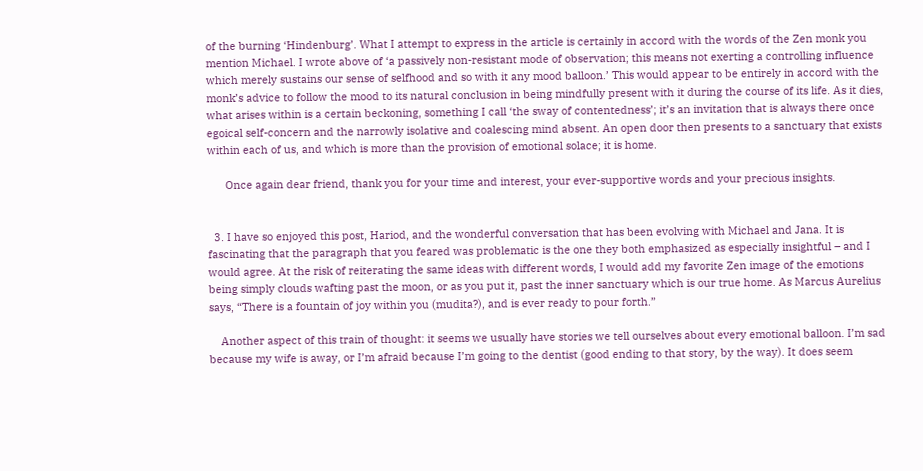of the burning ‘Hindenburg’. What I attempt to express in the article is certainly in accord with the words of the Zen monk you mention Michael. I wrote above of ‘a passively non-resistant mode of observation; this means not exerting a controlling influence which merely sustains our sense of selfhood and so with it any mood balloon.’ This would appear to be entirely in accord with the monk’s advice to follow the mood to its natural conclusion in being mindfully present with it during the course of its life. As it dies, what arises within is a certain beckoning, something I call ‘the sway of contentedness’; it’s an invitation that is always there once egoical self-concern and the narrowly isolative and coalescing mind absent. An open door then presents to a sanctuary that exists within each of us, and which is more than the provision of emotional solace; it is home.

      Once again dear friend, thank you for your time and interest, your ever-supportive words and your precious insights.


  3. I have so enjoyed this post, Hariod, and the wonderful conversation that has been evolving with Michael and Jana. It is fascinating that the paragraph that you feared was problematic is the one they both emphasized as especially insightful – and I would agree. At the risk of reiterating the same ideas with different words, I would add my favorite Zen image of the emotions being simply clouds wafting past the moon, or as you put it, past the inner sanctuary which is our true home. As Marcus Aurelius says, “There is a fountain of joy within you (mudita?), and is ever ready to pour forth.”

    Another aspect of this train of thought: it seems we usually have stories we tell ourselves about every emotional balloon. I’m sad because my wife is away, or I’m afraid because I’m going to the dentist (good ending to that story, by the way). It does seem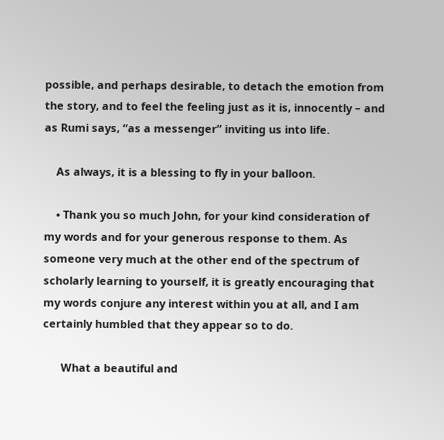possible, and perhaps desirable, to detach the emotion from the story, and to feel the feeling just as it is, innocently – and as Rumi says, “as a messenger” inviting us into life.

    As always, it is a blessing to fly in your balloon.

    • Thank you so much John, for your kind consideration of my words and for your generous response to them. As someone very much at the other end of the spectrum of scholarly learning to yourself, it is greatly encouraging that my words conjure any interest within you at all, and I am certainly humbled that they appear so to do.

      What a beautiful and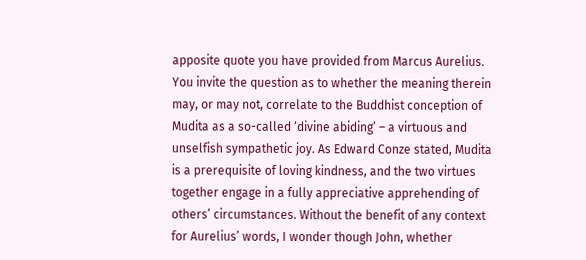apposite quote you have provided from Marcus Aurelius. You invite the question as to whether the meaning therein may, or may not, correlate to the Buddhist conception of Mudita as a so-called ‘divine abiding’ – a virtuous and unselfish sympathetic joy. As Edward Conze stated, Mudita is a prerequisite of loving kindness, and the two virtues together engage in a fully appreciative apprehending of others’ circumstances. Without the benefit of any context for Aurelius’ words, I wonder though John, whether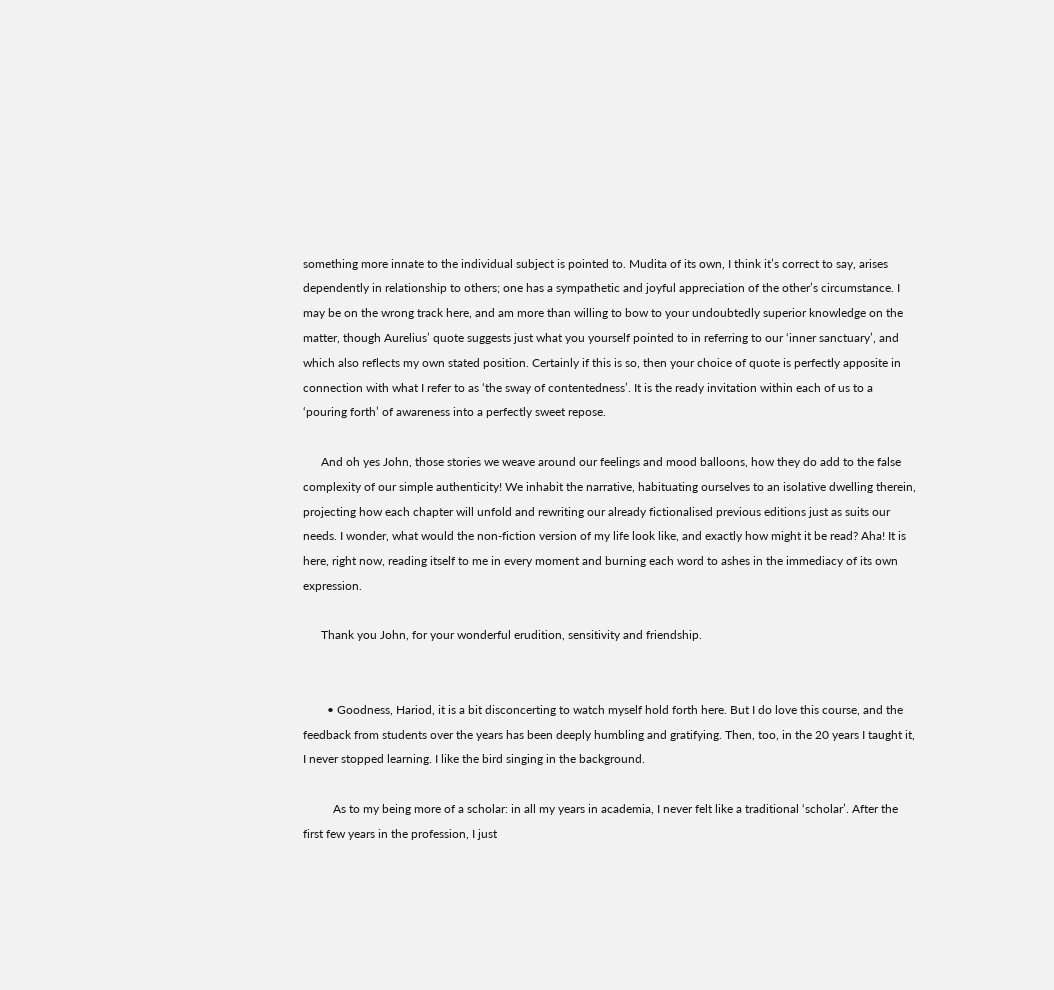something more innate to the individual subject is pointed to. Mudita of its own, I think it’s correct to say, arises dependently in relationship to others; one has a sympathetic and joyful appreciation of the other’s circumstance. I may be on the wrong track here, and am more than willing to bow to your undoubtedly superior knowledge on the matter, though Aurelius’ quote suggests just what you yourself pointed to in referring to our ‘inner sanctuary’, and which also reflects my own stated position. Certainly if this is so, then your choice of quote is perfectly apposite in connection with what I refer to as ‘the sway of contentedness’. It is the ready invitation within each of us to a ‘pouring forth’ of awareness into a perfectly sweet repose.

      And oh yes John, those stories we weave around our feelings and mood balloons, how they do add to the false complexity of our simple authenticity! We inhabit the narrative, habituating ourselves to an isolative dwelling therein, projecting how each chapter will unfold and rewriting our already fictionalised previous editions just as suits our needs. I wonder, what would the non-fiction version of my life look like, and exactly how might it be read? Aha! It is here, right now, reading itself to me in every moment and burning each word to ashes in the immediacy of its own expression.

      Thank you John, for your wonderful erudition, sensitivity and friendship.


        • Goodness, Hariod, it is a bit disconcerting to watch myself hold forth here. But I do love this course, and the feedback from students over the years has been deeply humbling and gratifying. Then, too, in the 20 years I taught it, I never stopped learning. I like the bird singing in the background.

          As to my being more of a scholar: in all my years in academia, I never felt like a traditional ‘scholar’. After the first few years in the profession, I just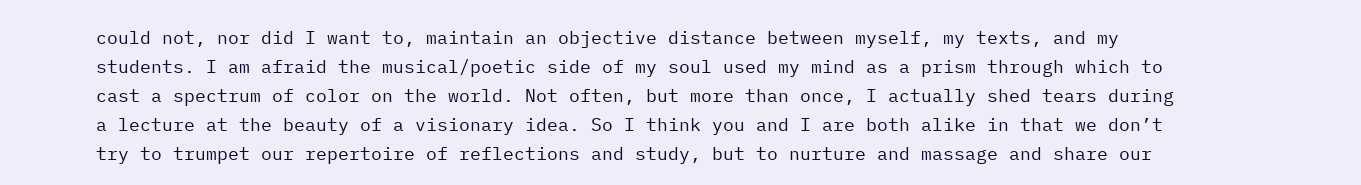could not, nor did I want to, maintain an objective distance between myself, my texts, and my students. I am afraid the musical/poetic side of my soul used my mind as a prism through which to cast a spectrum of color on the world. Not often, but more than once, I actually shed tears during a lecture at the beauty of a visionary idea. So I think you and I are both alike in that we don’t try to trumpet our repertoire of reflections and study, but to nurture and massage and share our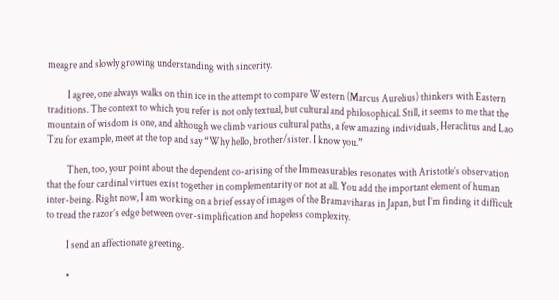meagre and slowly growing understanding with sincerity.

          I agree, one always walks on thin ice in the attempt to compare Western (Marcus Aurelius) thinkers with Eastern traditions. The context to which you refer is not only textual, but cultural and philosophical. Still, it seems to me that the mountain of wisdom is one, and although we climb various cultural paths, a few amazing individuals, Heraclitus and Lao Tzu for example, meet at the top and say “Why hello, brother/sister. I know you.”

          Then, too, your point about the dependent co-arising of the Immeasurables resonates with Aristotle’s observation that the four cardinal virtues exist together in complementarity or not at all. You add the important element of human inter-being. Right now, I am working on a brief essay of images of the Bramaviharas in Japan, but I’m finding it difficult to tread the razor’s edge between over-simplification and hopeless complexity.

          I send an affectionate greeting.

          •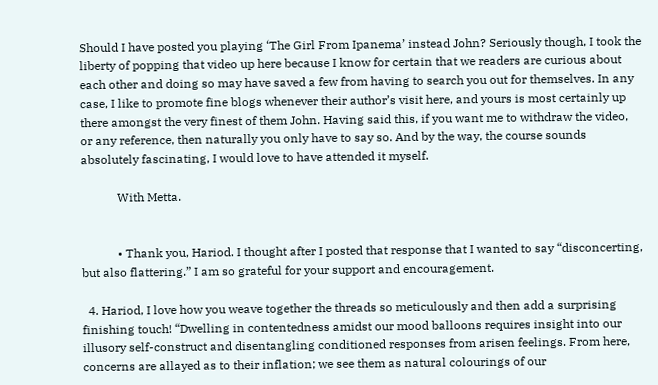Should I have posted you playing ‘The Girl From Ipanema’ instead John? Seriously though, I took the liberty of popping that video up here because I know for certain that we readers are curious about each other and doing so may have saved a few from having to search you out for themselves. In any case, I like to promote fine blogs whenever their author’s visit here, and yours is most certainly up there amongst the very finest of them John. Having said this, if you want me to withdraw the video, or any reference, then naturally you only have to say so. And by the way, the course sounds absolutely fascinating, I would love to have attended it myself.

            With Metta.


            • Thank you, Hariod. I thought after I posted that response that I wanted to say “disconcerting, but also flattering.” I am so grateful for your support and encouragement.

  4. Hariod, I love how you weave together the threads so meticulously and then add a surprising finishing touch! “Dwelling in contentedness amidst our mood balloons requires insight into our illusory self-construct and disentangling conditioned responses from arisen feelings. From here, concerns are allayed as to their inflation; we see them as natural colourings of our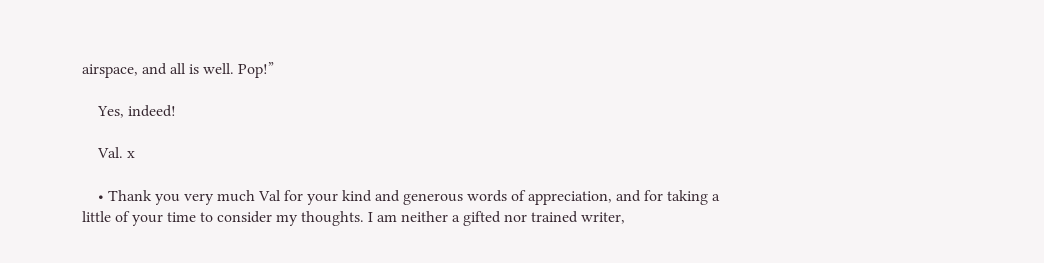airspace, and all is well. Pop!”

    Yes, indeed!

    Val. x

    • Thank you very much Val for your kind and generous words of appreciation, and for taking a little of your time to consider my thoughts. I am neither a gifted nor trained writer,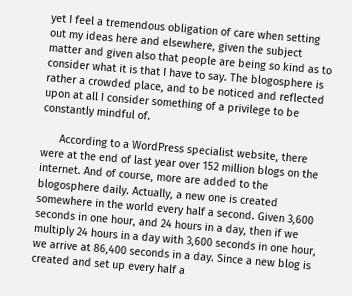yet I feel a tremendous obligation of care when setting out my ideas here and elsewhere, given the subject matter and given also that people are being so kind as to consider what it is that I have to say. The blogosphere is rather a crowded place, and to be noticed and reflected upon at all I consider something of a privilege to be constantly mindful of.

      According to a WordPress specialist website, there were at the end of last year over 152 million blogs on the internet. And of course, more are added to the blogosphere daily. Actually, a new one is created somewhere in the world every half a second. Given 3,600 seconds in one hour, and 24 hours in a day, then if we multiply 24 hours in a day with 3,600 seconds in one hour, we arrive at 86,400 seconds in a day. Since a new blog is created and set up every half a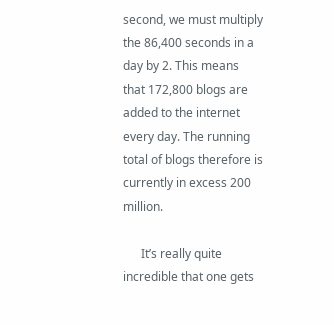second, we must multiply the 86,400 seconds in a day by 2. This means that 172,800 blogs are added to the internet every day. The running total of blogs therefore is currently in excess 200 million.

      It’s really quite incredible that one gets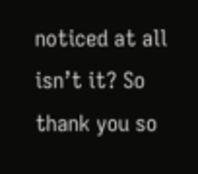noticed at all isn’t it? So thank you so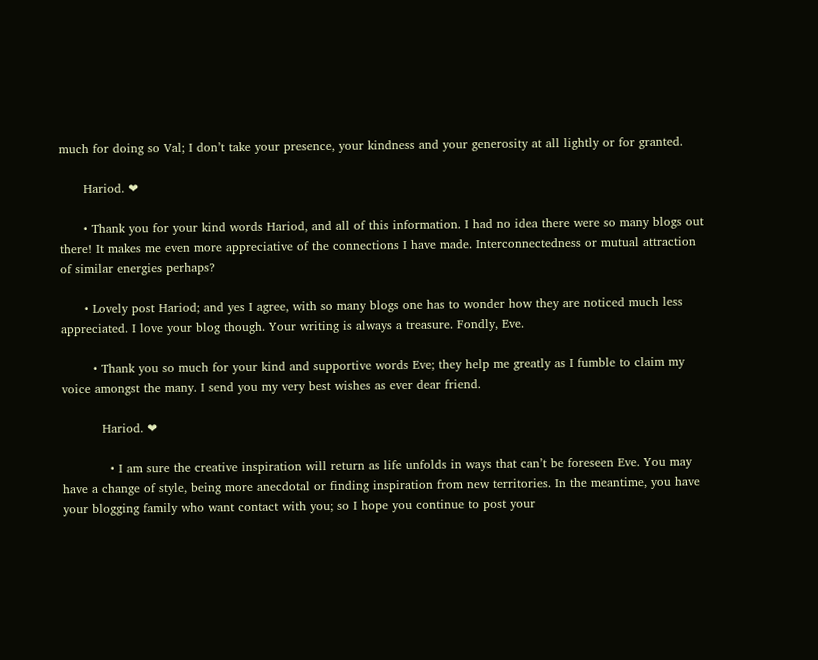much for doing so Val; I don’t take your presence, your kindness and your generosity at all lightly or for granted.

      Hariod. ❤

      • Thank you for your kind words Hariod, and all of this information. I had no idea there were so many blogs out there! It makes me even more appreciative of the connections I have made. Interconnectedness or mutual attraction of similar energies perhaps?

      • Lovely post Hariod; and yes I agree, with so many blogs one has to wonder how they are noticed much less appreciated. I love your blog though. Your writing is always a treasure. Fondly, Eve.

        • Thank you so much for your kind and supportive words Eve; they help me greatly as I fumble to claim my voice amongst the many. I send you my very best wishes as ever dear friend.

          Hariod. ❤

            • I am sure the creative inspiration will return as life unfolds in ways that can’t be foreseen Eve. You may have a change of style, being more anecdotal or finding inspiration from new territories. In the meantime, you have your blogging family who want contact with you; so I hope you continue to post your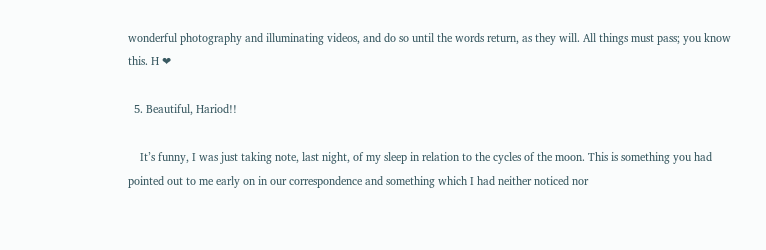wonderful photography and illuminating videos, and do so until the words return, as they will. All things must pass; you know this. H ❤

  5. Beautiful, Hariod!!

    It’s funny, I was just taking note, last night, of my sleep in relation to the cycles of the moon. This is something you had pointed out to me early on in our correspondence and something which I had neither noticed nor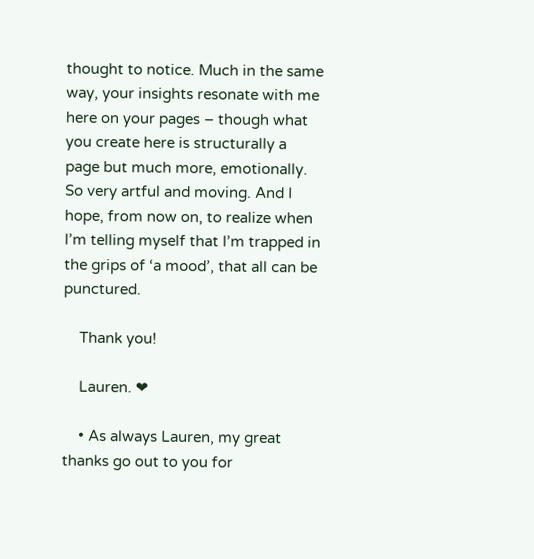thought to notice. Much in the same way, your insights resonate with me here on your pages – though what you create here is structurally a page but much more, emotionally. So very artful and moving. And I hope, from now on, to realize when I’m telling myself that I’m trapped in the grips of ‘a mood’, that all can be punctured.

    Thank you!

    Lauren. ❤

    • As always Lauren, my great thanks go out to you for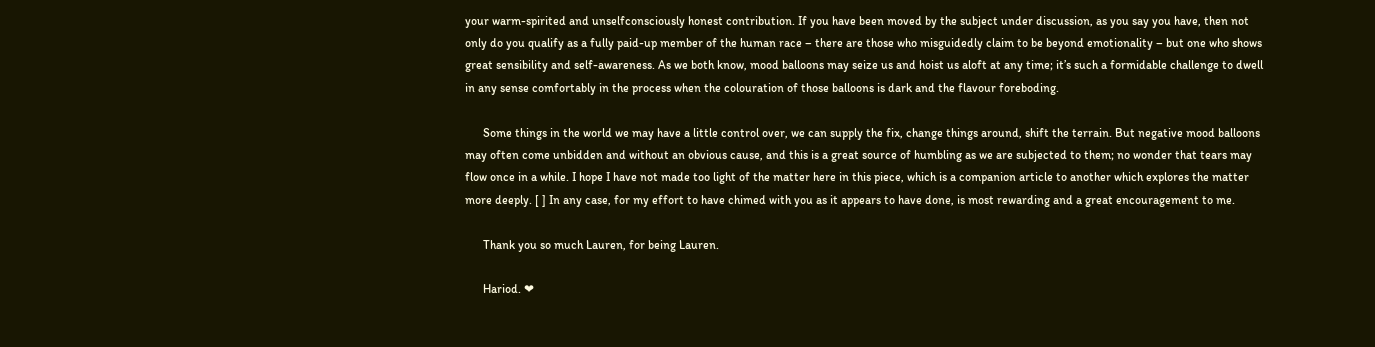your warm-spirited and unselfconsciously honest contribution. If you have been moved by the subject under discussion, as you say you have, then not only do you qualify as a fully paid-up member of the human race – there are those who misguidedly claim to be beyond emotionality – but one who shows great sensibility and self-awareness. As we both know, mood balloons may seize us and hoist us aloft at any time; it’s such a formidable challenge to dwell in any sense comfortably in the process when the colouration of those balloons is dark and the flavour foreboding.

      Some things in the world we may have a little control over, we can supply the fix, change things around, shift the terrain. But negative mood balloons may often come unbidden and without an obvious cause, and this is a great source of humbling as we are subjected to them; no wonder that tears may flow once in a while. I hope I have not made too light of the matter here in this piece, which is a companion article to another which explores the matter more deeply. [ ] In any case, for my effort to have chimed with you as it appears to have done, is most rewarding and a great encouragement to me.

      Thank you so much Lauren, for being Lauren.

      Hariod. ❤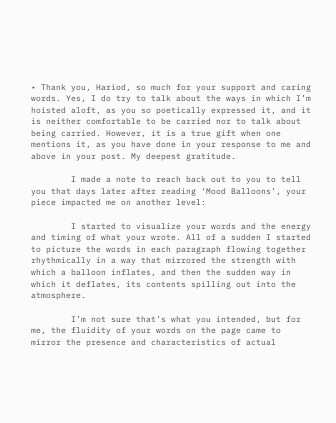• Thank you, Hariod, so much for your support and caring words. Yes, I do try to talk about the ways in which I’m hoisted aloft, as you so poetically expressed it, and it is neither comfortable to be carried nor to talk about being carried. However, it is a true gift when one mentions it, as you have done in your response to me and above in your post. My deepest gratitude.

        I made a note to reach back out to you to tell you that days later after reading ‘Mood Balloons’, your piece impacted me on another level:

        I started to visualize your words and the energy and timing of what your wrote. All of a sudden I started to picture the words in each paragraph flowing together rhythmically in a way that mirrored the strength with which a balloon inflates, and then the sudden way in which it deflates, its contents spilling out into the atmosphere.

        I’m not sure that’s what you intended, but for me, the fluidity of your words on the page came to mirror the presence and characteristics of actual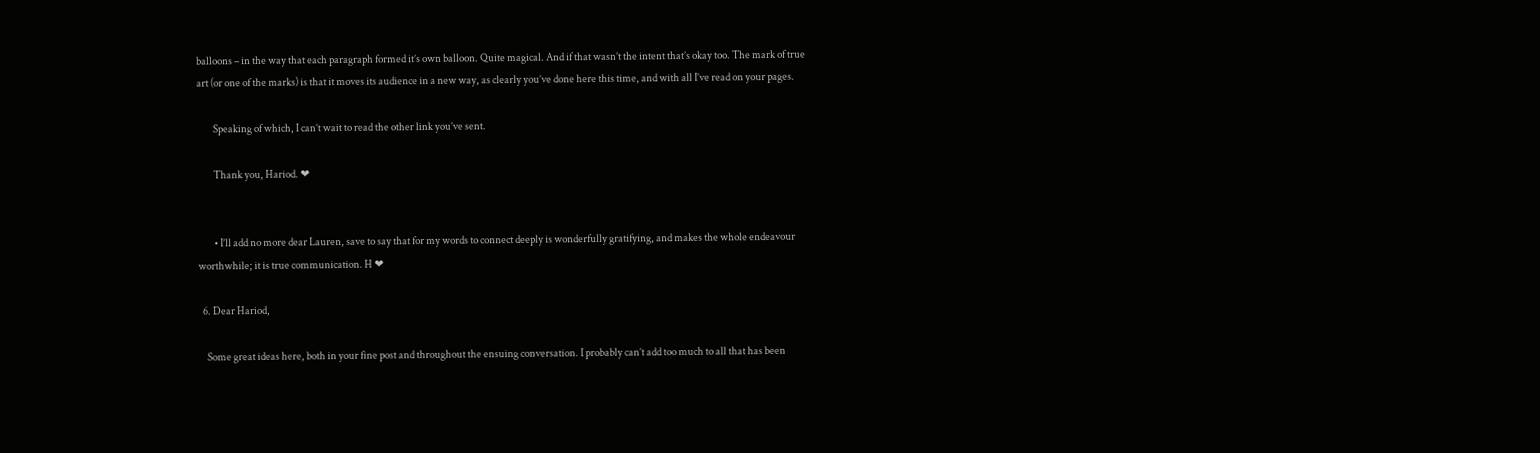balloons – in the way that each paragraph formed it’s own balloon. Quite magical. And if that wasn’t the intent that’s okay too. The mark of true art (or one of the marks) is that it moves its audience in a new way, as clearly you’ve done here this time, and with all I’ve read on your pages.

        Speaking of which, I can’t wait to read the other link you’ve sent.

        Thank you, Hariod. ❤


        • I’ll add no more dear Lauren, save to say that for my words to connect deeply is wonderfully gratifying, and makes the whole endeavour worthwhile; it is true communication. H ❤

  6. Dear Hariod,

    Some great ideas here, both in your fine post and throughout the ensuing conversation. I probably can’t add too much to all that has been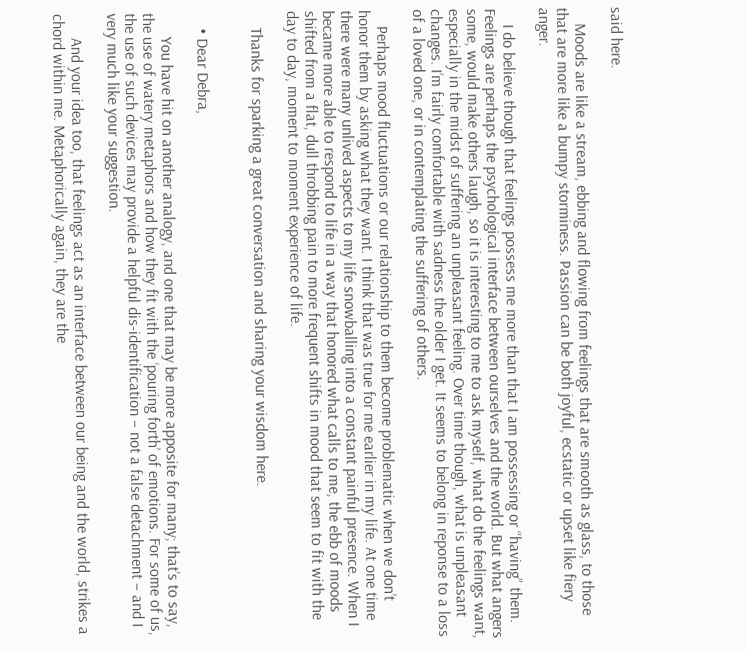said here.

    Moods are like a stream, ebbing and flowing from feelings that are smooth as glass, to those that are more like a bumpy storminess. Passion can be both joyful, ecstatic or upset like fiery anger.

    I do believe though that feelings possess me more than that I am possessing or “having” them. Feelings are perhaps the psychological interface between ourselves and the world. But what angers some, would make others laugh, so it is interesting to me to ask myself, what do the feelings want, especially in the midst of suffering an unpleasant feeling. Over time though, what is unpleasant changes. I’m fairly comfortable with sadness the older I get. It seems to belong in reponse to a loss of a loved one, or in contemplating the suffering of others.

    Perhaps mood fluctuations or our relationship to them become problematic when we don’t honor them by asking what they want. I think that was true for me earlier in my life. At one time there were many unlived aspects to my life snowballing into a constant painful presence. When I became more able to respond to life in a way that honored what calls to me, the ebb of moods shifted from a flat, dull throbbing pain to more frequent shifts in mood that seem to fit with the day to day, moment to moment experience of life.

    Thanks for sparking a great conversation and sharing your wisdom here.


    • Dear Debra,

      You have hit on another analogy, and one that may be more apposite for many; that’s to say, the use of watery metaphors and how they fit with the ‘pouring forth’ of emotions. For some of us, the use of such devices may provide a helpful dis-identification – not a false detachment – and I very much like your suggestion.

      And your idea too, that feelings act as an interface between our being and the world, strikes a chord within me. Metaphorically again, they are the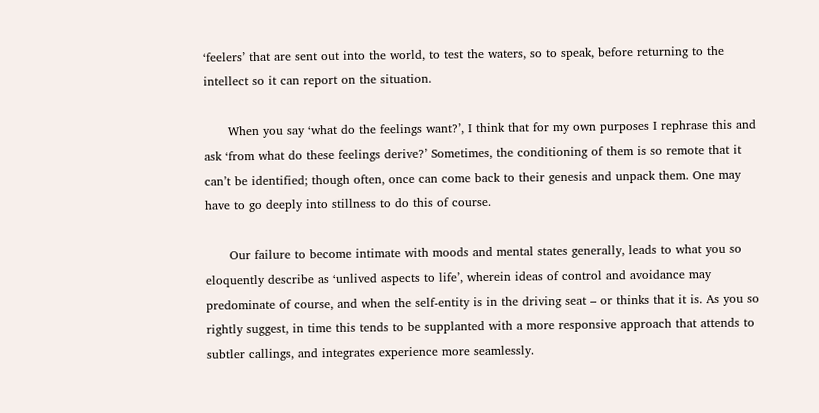‘feelers’ that are sent out into the world, to test the waters, so to speak, before returning to the intellect so it can report on the situation.

      When you say ‘what do the feelings want?’, I think that for my own purposes I rephrase this and ask ‘from what do these feelings derive?’ Sometimes, the conditioning of them is so remote that it can’t be identified; though often, once can come back to their genesis and unpack them. One may have to go deeply into stillness to do this of course.

      Our failure to become intimate with moods and mental states generally, leads to what you so eloquently describe as ‘unlived aspects to life’, wherein ideas of control and avoidance may predominate of course, and when the self-entity is in the driving seat – or thinks that it is. As you so rightly suggest, in time this tends to be supplanted with a more responsive approach that attends to subtler callings, and integrates experience more seamlessly.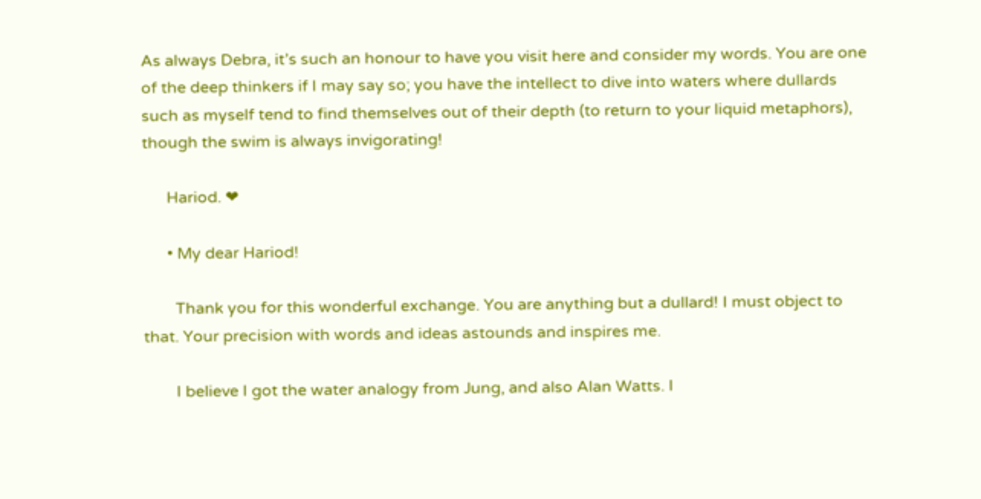As always Debra, it’s such an honour to have you visit here and consider my words. You are one of the deep thinkers if I may say so; you have the intellect to dive into waters where dullards such as myself tend to find themselves out of their depth (to return to your liquid metaphors), though the swim is always invigorating!

      Hariod. ❤

      • My dear Hariod!

        Thank you for this wonderful exchange. You are anything but a dullard! I must object to that. Your precision with words and ideas astounds and inspires me.

        I believe I got the water analogy from Jung, and also Alan Watts. I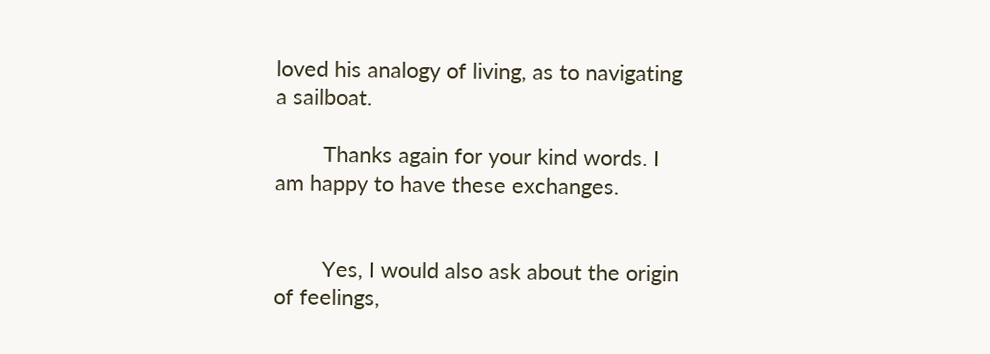loved his analogy of living, as to navigating a sailboat.

        Thanks again for your kind words. I am happy to have these exchanges.


        Yes, I would also ask about the origin of feelings,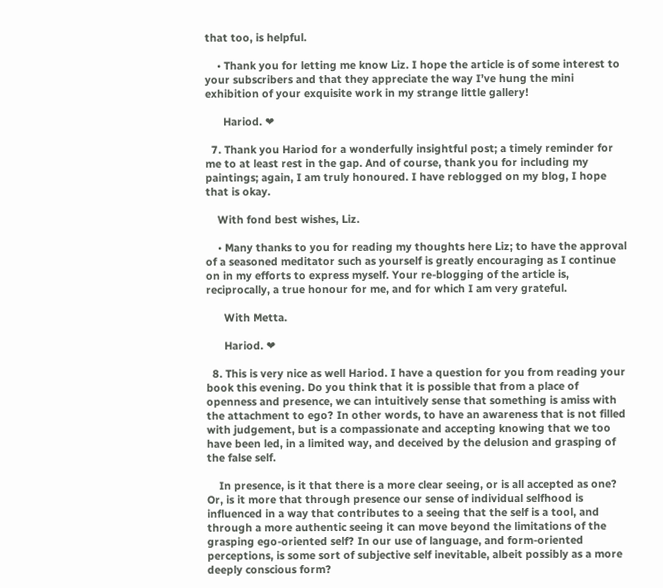that too, is helpful.

    • Thank you for letting me know Liz. I hope the article is of some interest to your subscribers and that they appreciate the way I’ve hung the mini exhibition of your exquisite work in my strange little gallery!

      Hariod. ❤

  7. Thank you Hariod for a wonderfully insightful post; a timely reminder for me to at least rest in the gap. And of course, thank you for including my paintings; again, I am truly honoured. I have reblogged on my blog, I hope that is okay.

    With fond best wishes, Liz.

    • Many thanks to you for reading my thoughts here Liz; to have the approval of a seasoned meditator such as yourself is greatly encouraging as I continue on in my efforts to express myself. Your re-blogging of the article is, reciprocally, a true honour for me, and for which I am very grateful.

      With Metta.

      Hariod. ❤

  8. This is very nice as well Hariod. I have a question for you from reading your book this evening. Do you think that it is possible that from a place of openness and presence, we can intuitively sense that something is amiss with the attachment to ego? In other words, to have an awareness that is not filled with judgement, but is a compassionate and accepting knowing that we too have been led, in a limited way, and deceived by the delusion and grasping of the false self.

    In presence, is it that there is a more clear seeing, or is all accepted as one? Or, is it more that through presence our sense of individual selfhood is influenced in a way that contributes to a seeing that the self is a tool, and through a more authentic seeing it can move beyond the limitations of the grasping ego-oriented self? In our use of language, and form-oriented perceptions, is some sort of subjective self inevitable, albeit possibly as a more deeply conscious form?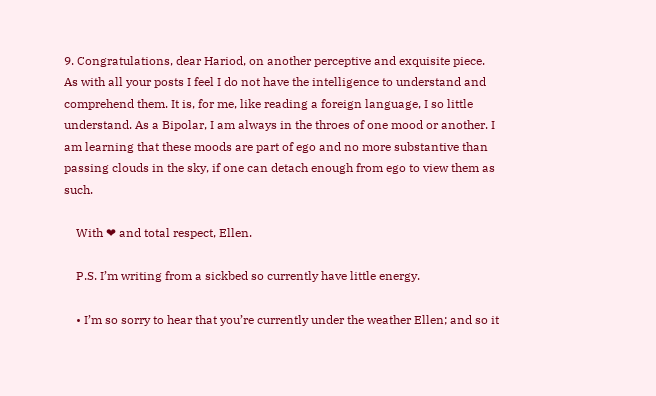9. Congratulations, dear Hariod, on another perceptive and exquisite piece. As with all your posts I feel I do not have the intelligence to understand and comprehend them. It is, for me, like reading a foreign language, I so little understand. As a Bipolar, I am always in the throes of one mood or another. I am learning that these moods are part of ego and no more substantive than passing clouds in the sky, if one can detach enough from ego to view them as such.

    With ❤ and total respect, Ellen.

    P.S. I’m writing from a sickbed so currently have little energy.

    • I’m so sorry to hear that you’re currently under the weather Ellen; and so it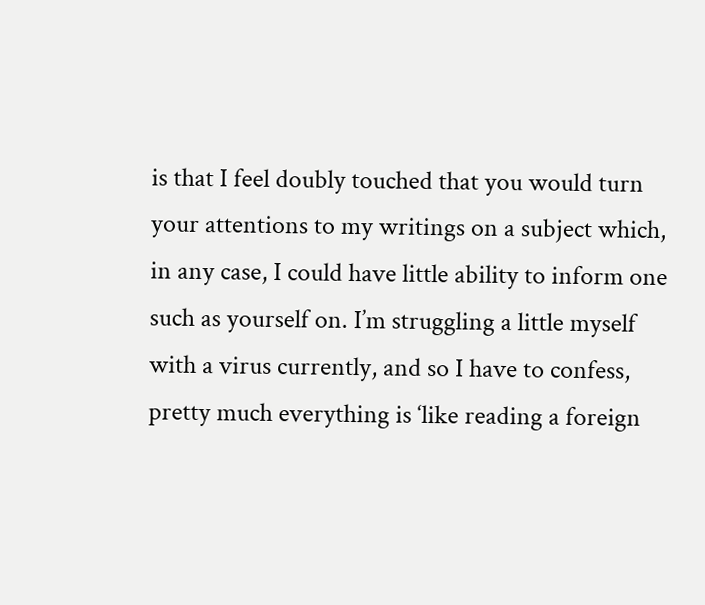is that I feel doubly touched that you would turn your attentions to my writings on a subject which, in any case, I could have little ability to inform one such as yourself on. I’m struggling a little myself with a virus currently, and so I have to confess, pretty much everything is ‘like reading a foreign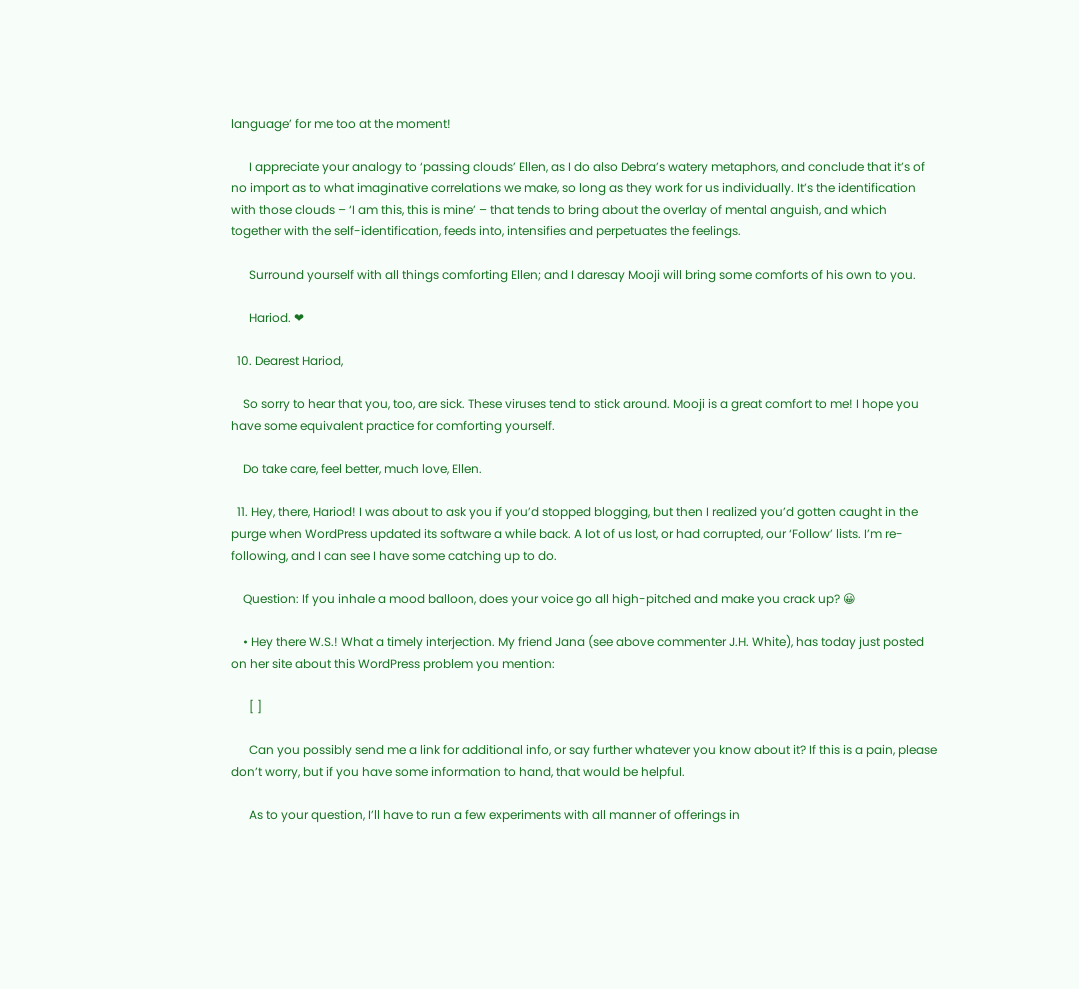language’ for me too at the moment!

      I appreciate your analogy to ‘passing clouds’ Ellen, as I do also Debra’s watery metaphors, and conclude that it’s of no import as to what imaginative correlations we make, so long as they work for us individually. It’s the identification with those clouds – ‘I am this, this is mine’ – that tends to bring about the overlay of mental anguish, and which together with the self-identification, feeds into, intensifies and perpetuates the feelings.

      Surround yourself with all things comforting Ellen; and I daresay Mooji will bring some comforts of his own to you.

      Hariod. ❤

  10. Dearest Hariod,

    So sorry to hear that you, too, are sick. These viruses tend to stick around. Mooji is a great comfort to me! I hope you have some equivalent practice for comforting yourself.

    Do take care, feel better, much love, Ellen.

  11. Hey, there, Hariod! I was about to ask you if you’d stopped blogging, but then I realized you’d gotten caught in the purge when WordPress updated its software a while back. A lot of us lost, or had corrupted, our ‘Follow’ lists. I’m re-following, and I can see I have some catching up to do.

    Question: If you inhale a mood balloon, does your voice go all high-pitched and make you crack up? 😀

    • Hey there W.S.! What a timely interjection. My friend Jana (see above commenter J.H. White), has today just posted on her site about this WordPress problem you mention:

      [ ]

      Can you possibly send me a link for additional info, or say further whatever you know about it? If this is a pain, please don’t worry, but if you have some information to hand, that would be helpful.

      As to your question, I’ll have to run a few experiments with all manner of offerings in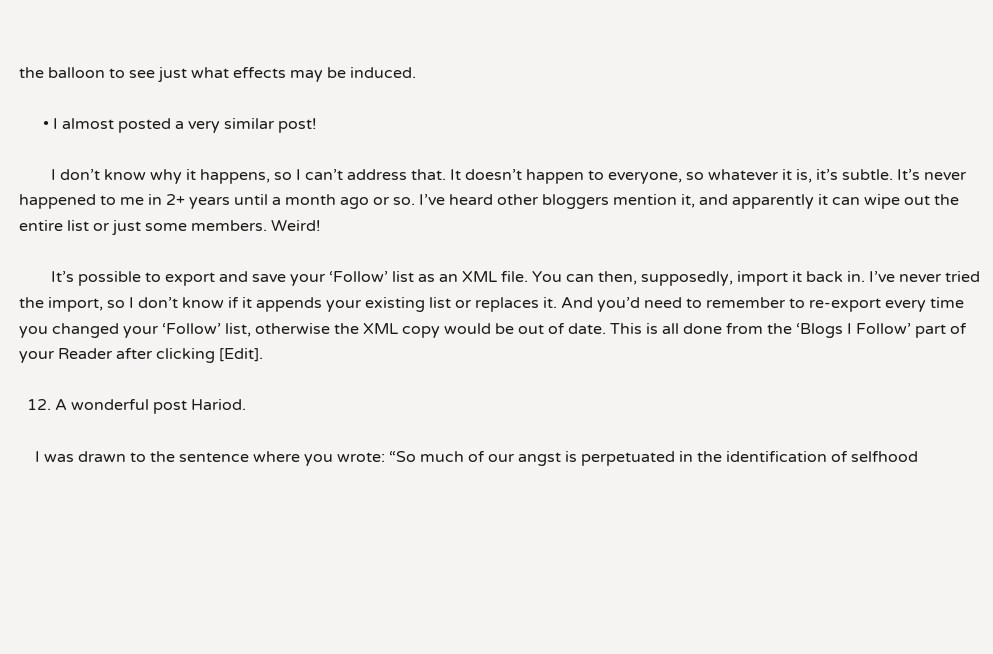the balloon to see just what effects may be induced.

      • I almost posted a very similar post!

        I don’t know why it happens, so I can’t address that. It doesn’t happen to everyone, so whatever it is, it’s subtle. It’s never happened to me in 2+ years until a month ago or so. I’ve heard other bloggers mention it, and apparently it can wipe out the entire list or just some members. Weird!

        It’s possible to export and save your ‘Follow’ list as an XML file. You can then, supposedly, import it back in. I’ve never tried the import, so I don’t know if it appends your existing list or replaces it. And you’d need to remember to re-export every time you changed your ‘Follow’ list, otherwise the XML copy would be out of date. This is all done from the ‘Blogs I Follow’ part of your Reader after clicking [Edit].

  12. A wonderful post Hariod.

    I was drawn to the sentence where you wrote: “So much of our angst is perpetuated in the identification of selfhood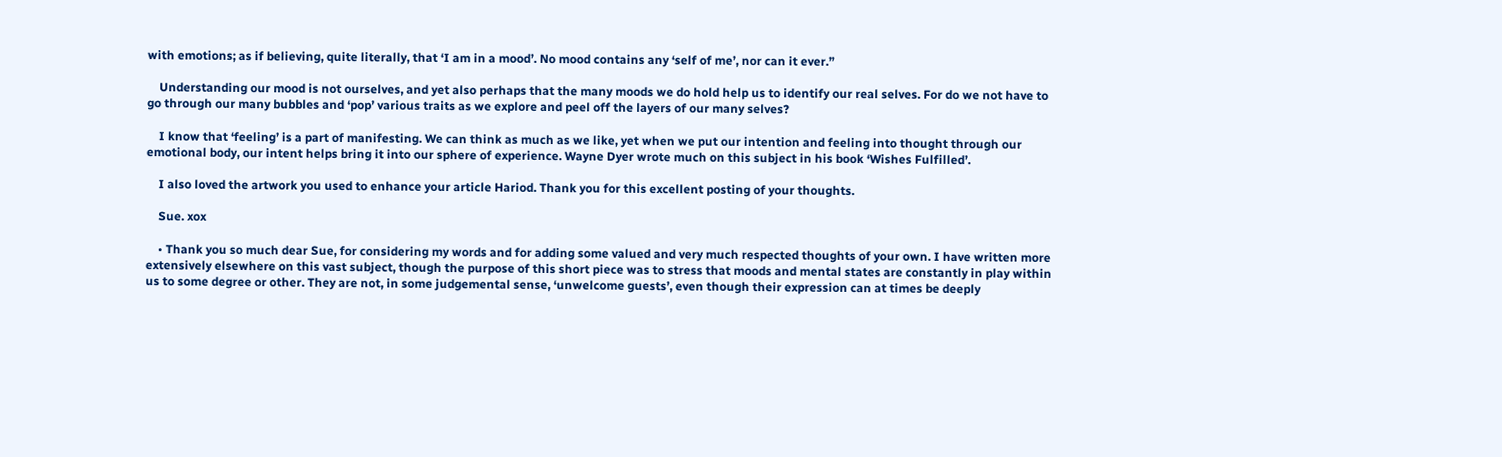with emotions; as if believing, quite literally, that ‘I am in a mood’. No mood contains any ‘self of me’, nor can it ever.”

    Understanding our mood is not ourselves, and yet also perhaps that the many moods we do hold help us to identify our real selves. For do we not have to go through our many bubbles and ‘pop’ various traits as we explore and peel off the layers of our many selves?

    I know that ‘feeling’ is a part of manifesting. We can think as much as we like, yet when we put our intention and feeling into thought through our emotional body, our intent helps bring it into our sphere of experience. Wayne Dyer wrote much on this subject in his book ‘Wishes Fulfilled’.

    I also loved the artwork you used to enhance your article Hariod. Thank you for this excellent posting of your thoughts.

    Sue. xox

    • Thank you so much dear Sue, for considering my words and for adding some valued and very much respected thoughts of your own. I have written more extensively elsewhere on this vast subject, though the purpose of this short piece was to stress that moods and mental states are constantly in play within us to some degree or other. They are not, in some judgemental sense, ‘unwelcome guests’, even though their expression can at times be deeply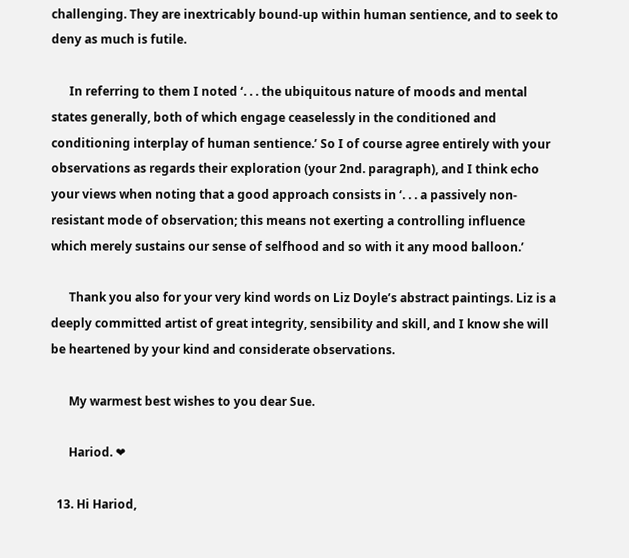challenging. They are inextricably bound-up within human sentience, and to seek to deny as much is futile.

      In referring to them I noted ‘. . . the ubiquitous nature of moods and mental states generally, both of which engage ceaselessly in the conditioned and conditioning interplay of human sentience.’ So I of course agree entirely with your observations as regards their exploration (your 2nd. paragraph), and I think echo your views when noting that a good approach consists in ‘. . . a passively non-resistant mode of observation; this means not exerting a controlling influence which merely sustains our sense of selfhood and so with it any mood balloon.’

      Thank you also for your very kind words on Liz Doyle’s abstract paintings. Liz is a deeply committed artist of great integrity, sensibility and skill, and I know she will be heartened by your kind and considerate observations.

      My warmest best wishes to you dear Sue.

      Hariod. ❤

  13. Hi Hariod,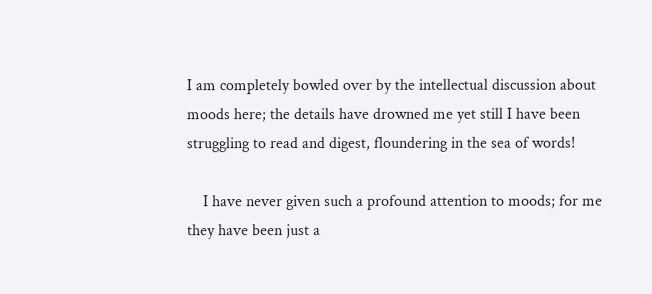I am completely bowled over by the intellectual discussion about moods here; the details have drowned me yet still I have been struggling to read and digest, floundering in the sea of words!

    I have never given such a profound attention to moods; for me they have been just a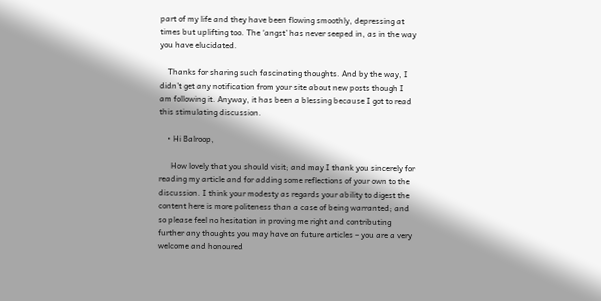part of my life and they have been flowing smoothly, depressing at times but uplifting too. The ‘angst’ has never seeped in, as in the way you have elucidated.

    Thanks for sharing such fascinating thoughts. And by the way, I didn’t get any notification from your site about new posts though I am following it. Anyway, it has been a blessing because I got to read this stimulating discussion.

    • Hi Balroop,

      How lovely that you should visit; and may I thank you sincerely for reading my article and for adding some reflections of your own to the discussion. I think your modesty as regards your ability to digest the content here is more politeness than a case of being warranted; and so please feel no hesitation in proving me right and contributing further any thoughts you may have on future articles – you are a very welcome and honoured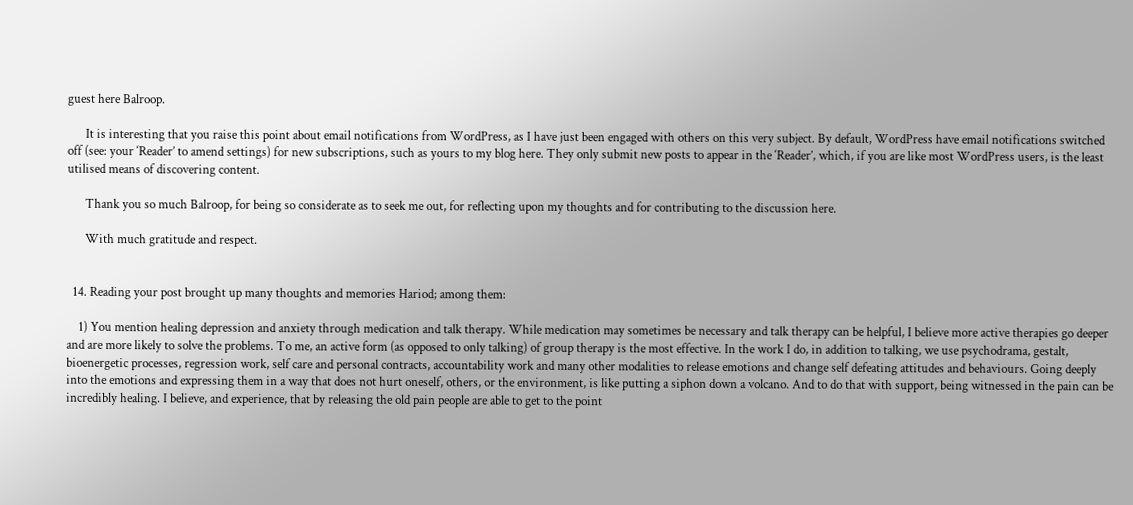guest here Balroop.

      It is interesting that you raise this point about email notifications from WordPress, as I have just been engaged with others on this very subject. By default, WordPress have email notifications switched off (see: your ‘Reader’ to amend settings) for new subscriptions, such as yours to my blog here. They only submit new posts to appear in the ‘Reader’, which, if you are like most WordPress users, is the least utilised means of discovering content.

      Thank you so much Balroop, for being so considerate as to seek me out, for reflecting upon my thoughts and for contributing to the discussion here.

      With much gratitude and respect.


  14. Reading your post brought up many thoughts and memories Hariod; among them:

    1) You mention healing depression and anxiety through medication and talk therapy. While medication may sometimes be necessary and talk therapy can be helpful, I believe more active therapies go deeper and are more likely to solve the problems. To me, an active form (as opposed to only talking) of group therapy is the most effective. In the work I do, in addition to talking, we use psychodrama, gestalt, bioenergetic processes, regression work, self care and personal contracts, accountability work and many other modalities to release emotions and change self defeating attitudes and behaviours. Going deeply into the emotions and expressing them in a way that does not hurt oneself, others, or the environment, is like putting a siphon down a volcano. And to do that with support, being witnessed in the pain can be incredibly healing. I believe, and experience, that by releasing the old pain people are able to get to the point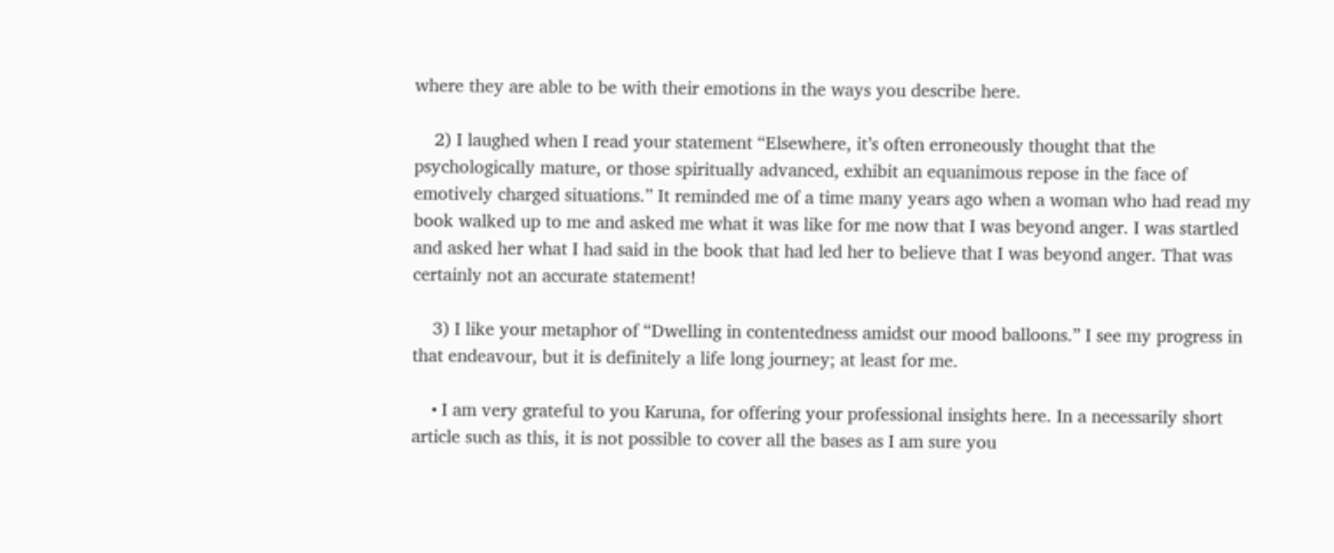where they are able to be with their emotions in the ways you describe here.

    2) I laughed when I read your statement “Elsewhere, it’s often erroneously thought that the psychologically mature, or those spiritually advanced, exhibit an equanimous repose in the face of emotively charged situations.” It reminded me of a time many years ago when a woman who had read my book walked up to me and asked me what it was like for me now that I was beyond anger. I was startled and asked her what I had said in the book that had led her to believe that I was beyond anger. That was certainly not an accurate statement!

    3) I like your metaphor of “Dwelling in contentedness amidst our mood balloons.” I see my progress in that endeavour, but it is definitely a life long journey; at least for me.

    • I am very grateful to you Karuna, for offering your professional insights here. In a necessarily short article such as this, it is not possible to cover all the bases as I am sure you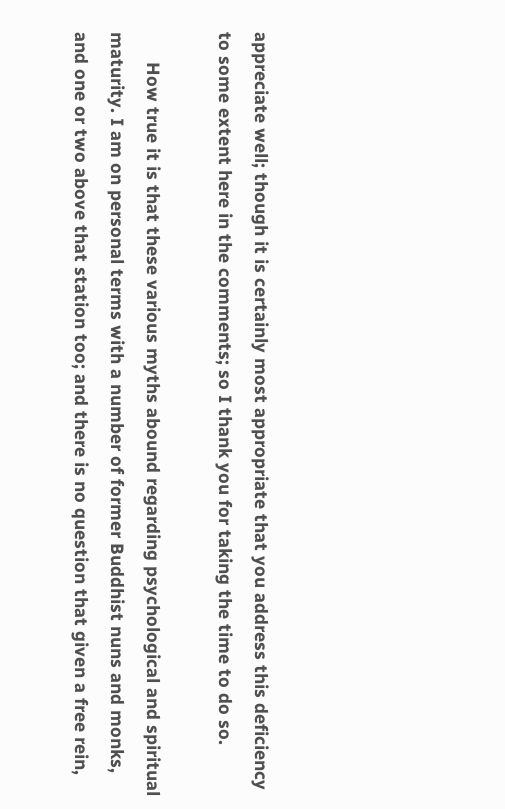appreciate well; though it is certainly most appropriate that you address this deficiency to some extent here in the comments; so I thank you for taking the time to do so.

      How true it is that these various myths abound regarding psychological and spiritual maturity. I am on personal terms with a number of former Buddhist nuns and monks, and one or two above that station too; and there is no question that given a free rein,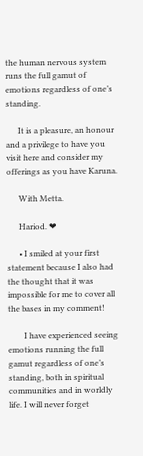the human nervous system runs the full gamut of emotions regardless of one’s standing.

      It is a pleasure, an honour and a privilege to have you visit here and consider my offerings as you have Karuna.

      With Metta.

      Hariod. ❤

      • I smiled at your first statement because I also had the thought that it was impossible for me to cover all the bases in my comment!

        I have experienced seeing emotions running the full gamut regardless of one’s standing, both in spiritual communities and in worldly life. I will never forget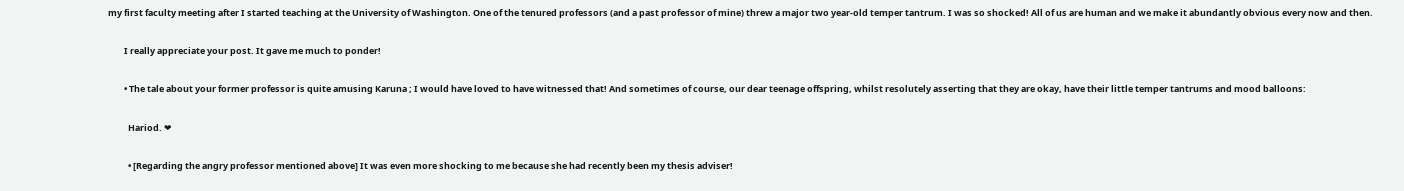my first faculty meeting after I started teaching at the University of Washington. One of the tenured professors (and a past professor of mine) threw a major two year-old temper tantrum. I was so shocked! All of us are human and we make it abundantly obvious every now and then.

        I really appreciate your post. It gave me much to ponder!

        • The tale about your former professor is quite amusing Karuna ; I would have loved to have witnessed that! And sometimes of course, our dear teenage offspring, whilst resolutely asserting that they are okay, have their little temper tantrums and mood balloons:

          Hariod. ❤

          • [Regarding the angry professor mentioned above] It was even more shocking to me because she had recently been my thesis adviser!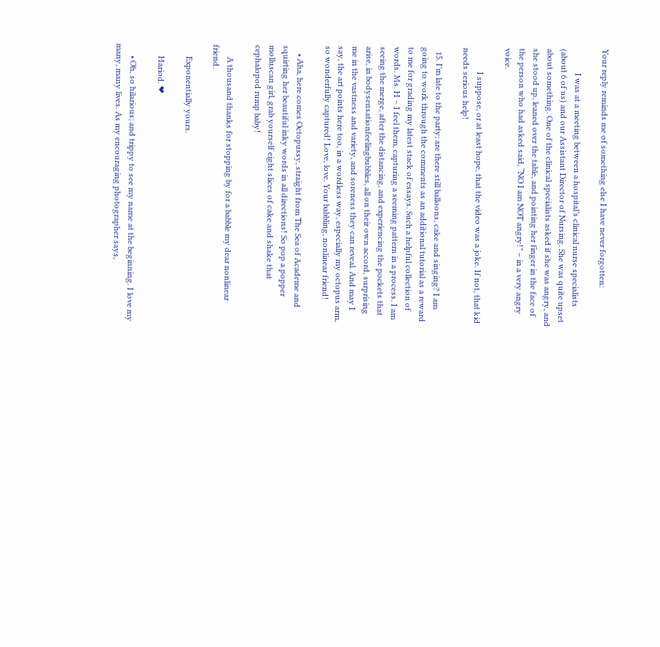Your reply reminds me of something else I have never forgotten:

            I was at a meeting between a hospital’s clinical nurse specialists (about 6 of us) and our Assistant Director of Nursing. She was quite upset about something. One of the clinical specialists asked if she was angry, and she stood up, leaned over the table, and pointing her finger in the face of the person who had asked said, “NO I am NOT angry!” – in a very angry voice.

            I suppose, or at least hope, that the video was a joke. If not, that kid needs serious help!

  15. I’m late to the party; are there still balloons, cake and singing? I am going to work through the comments as an additional tutorial as a reward to me for grading my latest stack of essays. Such a helpful collection of words. Ms. H – I feel them, capturing a seeming pattern in a process. I am seeing the merge, after the distancing, and experiencing the pockets that arise, in bodysensationfeelingbubbles, all on their own accord, surprising me in the vastness and variety, and soreness they can reveal. And may I say, the art points here too, in a wordless way, especially my octopus arm, so wonderfully captured! Love, love. Your babbling, nonlinear friend!

    • Aha, here comes Octopussy, straight from The Sea of Academe and squirting her beautiful inky words in all directions! So pop a popper molluscan girl, grab yourself eight slices of cake and shake that cephalopod rump baby!

      A thousand thanks for stopping by for a babble my dear nonlinear friend.

      Exponentially yours.

      Hariod. ❤

      • Oh, so hilarious; and trippy to see my name at the beginning. I love my many, many lives. As my encouraging photographer says,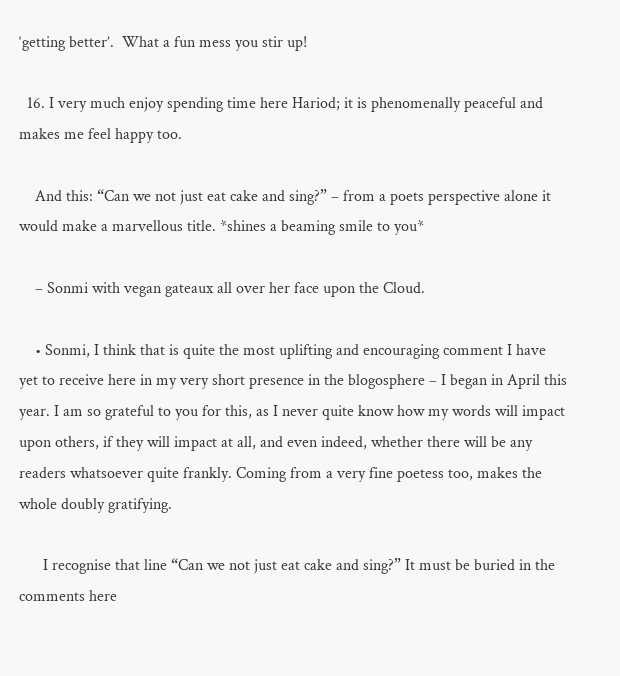‘getting better’.  What a fun mess you stir up!

  16. I very much enjoy spending time here Hariod; it is phenomenally peaceful and makes me feel happy too.

    And this: “Can we not just eat cake and sing?” – from a poets perspective alone it would make a marvellous title. *shines a beaming smile to you*

    – Sonmi with vegan gateaux all over her face upon the Cloud.

    • Sonmi, I think that is quite the most uplifting and encouraging comment I have yet to receive here in my very short presence in the blogosphere – I began in April this year. I am so grateful to you for this, as I never quite know how my words will impact upon others, if they will impact at all, and even indeed, whether there will be any readers whatsoever quite frankly. Coming from a very fine poetess too, makes the whole doubly gratifying.

      I recognise that line “Can we not just eat cake and sing?” It must be buried in the comments here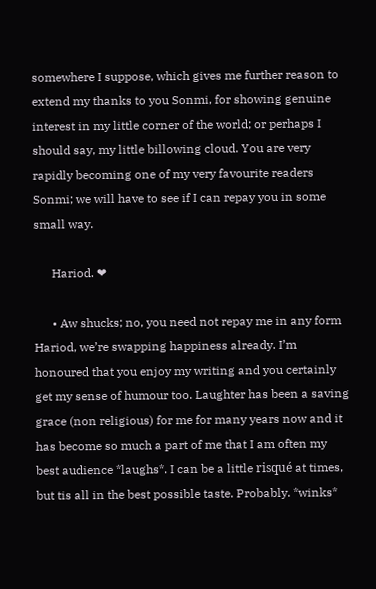somewhere I suppose, which gives me further reason to extend my thanks to you Sonmi, for showing genuine interest in my little corner of the world; or perhaps I should say, my little billowing cloud. You are very rapidly becoming one of my very favourite readers Sonmi; we will have to see if I can repay you in some small way.

      Hariod. ❤

      • Aw shucks; no, you need not repay me in any form Hariod, we’re swapping happiness already. I’m honoured that you enjoy my writing and you certainly get my sense of humour too. Laughter has been a saving grace (non religious) for me for many years now and it has become so much a part of me that I am often my best audience *laughs*. I can be a little risqué at times, but tis all in the best possible taste. Probably. *winks*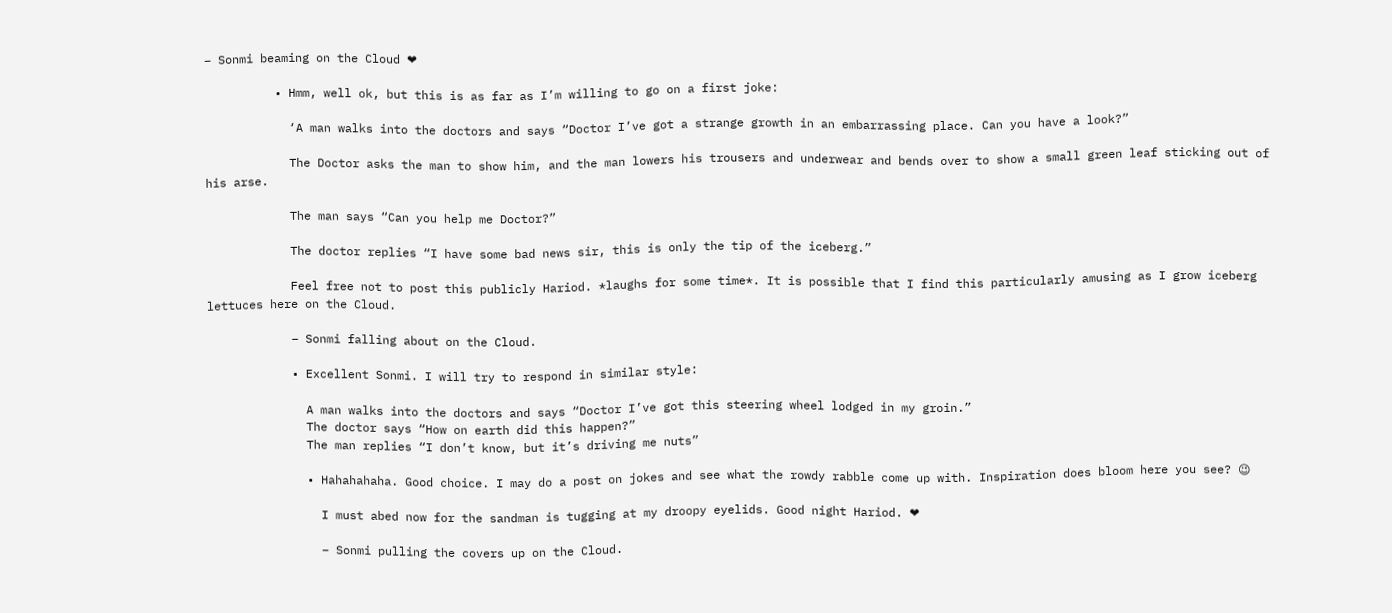– Sonmi beaming on the Cloud ❤

          • Hmm, well ok, but this is as far as I’m willing to go on a first joke:

            ‘A man walks into the doctors and says “Doctor I’ve got a strange growth in an embarrassing place. Can you have a look?”

            The Doctor asks the man to show him, and the man lowers his trousers and underwear and bends over to show a small green leaf sticking out of his arse.

            The man says “Can you help me Doctor?”

            The doctor replies “I have some bad news sir, this is only the tip of the iceberg.”

            Feel free not to post this publicly Hariod. *laughs for some time*. It is possible that I find this particularly amusing as I grow iceberg lettuces here on the Cloud.

            – Sonmi falling about on the Cloud.

            • Excellent Sonmi. I will try to respond in similar style:

              A man walks into the doctors and says “Doctor I’ve got this steering wheel lodged in my groin.”
              The doctor says “How on earth did this happen?”
              The man replies “I don’t know, but it’s driving me nuts”

              • Hahahahaha. Good choice. I may do a post on jokes and see what the rowdy rabble come up with. Inspiration does bloom here you see? 😉

                I must abed now for the sandman is tugging at my droopy eyelids. Good night Hariod. ❤

                – Sonmi pulling the covers up on the Cloud.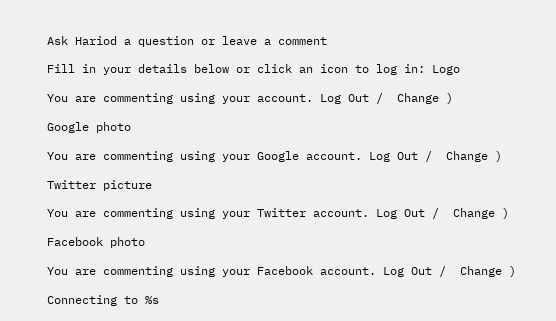Ask Hariod a question or leave a comment

Fill in your details below or click an icon to log in: Logo

You are commenting using your account. Log Out /  Change )

Google photo

You are commenting using your Google account. Log Out /  Change )

Twitter picture

You are commenting using your Twitter account. Log Out /  Change )

Facebook photo

You are commenting using your Facebook account. Log Out /  Change )

Connecting to %s